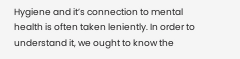Hygiene and it’s connection to mental health is often taken leniently. In order to understand it, we ought to know the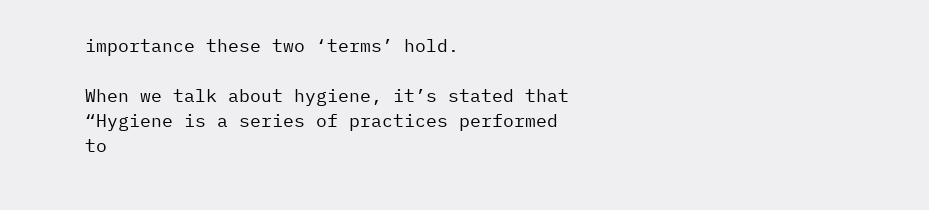importance these two ‘terms’ hold.

When we talk about hygiene, it’s stated that “Hygiene is a series of practices performed to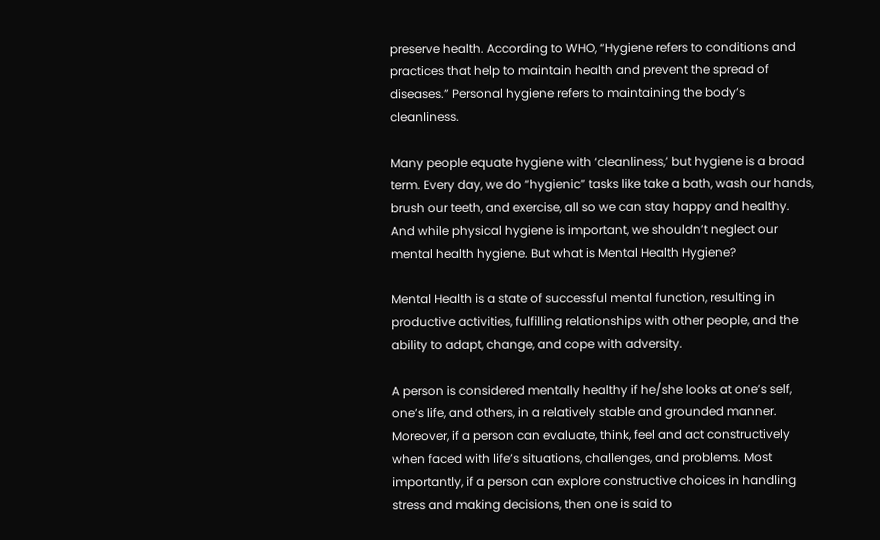preserve health. According to WHO, “Hygiene refers to conditions and practices that help to maintain health and prevent the spread of diseases.” Personal hygiene refers to maintaining the body’s cleanliness.

Many people equate hygiene with ‘cleanliness,’ but hygiene is a broad term. Every day, we do “hygienic” tasks like take a bath, wash our hands, brush our teeth, and exercise, all so we can stay happy and healthy. And while physical hygiene is important, we shouldn’t neglect our mental health hygiene. But what is Mental Health Hygiene?

Mental Health is a state of successful mental function, resulting in productive activities, fulfilling relationships with other people, and the ability to adapt, change, and cope with adversity.

A person is considered mentally healthy if he/she looks at one’s self, one’s life, and others, in a relatively stable and grounded manner. Moreover, if a person can evaluate, think, feel and act constructively when faced with life’s situations, challenges, and problems. Most importantly, if a person can explore constructive choices in handling stress and making decisions, then one is said to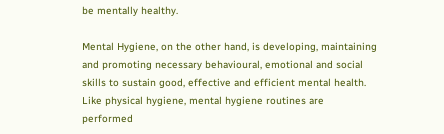be mentally healthy.

Mental Hygiene, on the other hand, is developing, maintaining and promoting necessary behavioural, emotional and social skills to sustain good, effective and efficient mental health. Like physical hygiene, mental hygiene routines are performed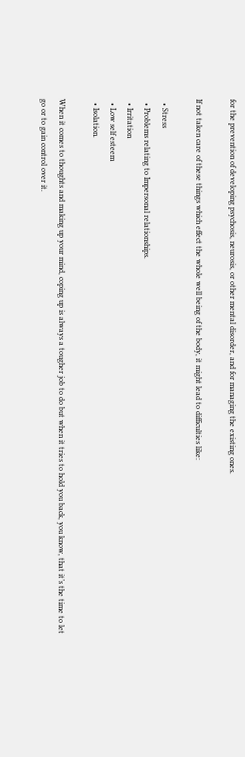for the prevention of developing psychosis, neurosis, or other mental disorder, and for managing the existing ones.

If not taken care of these things which effect the whole well being of the body, it might lead to difficulties like:

  • Stress
  • Problems relating to Impersonal relationships.
  • Irritation
  • Low self esteem
  • Isolation.

When it comes to thoughts and making up your mind, coping up is always a tougher job to do but when it tries to hold you back, you know, that it’s the time to let go or to gain control over it.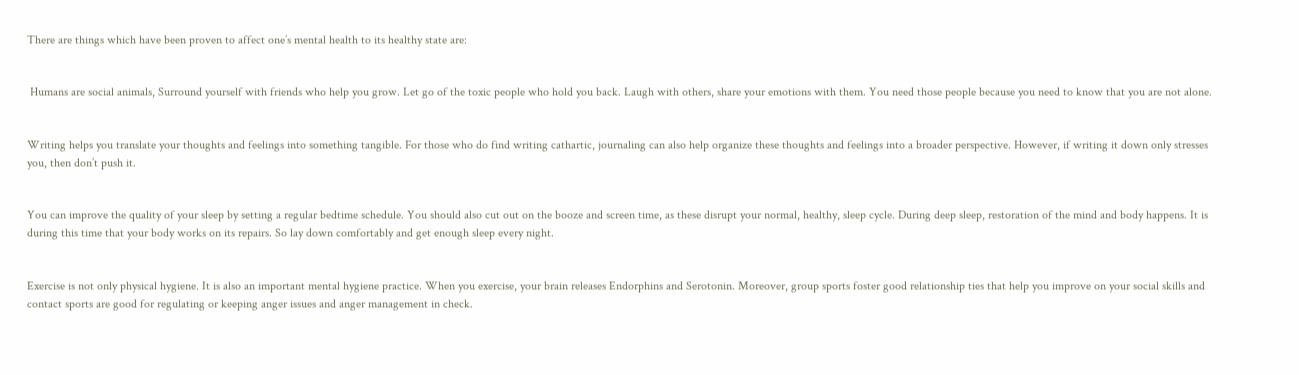There are things which have been proven to affect one’s mental health to its healthy state are:


 Humans are social animals, Surround yourself with friends who help you grow. Let go of the toxic people who hold you back. Laugh with others, share your emotions with them. You need those people because you need to know that you are not alone.


Writing helps you translate your thoughts and feelings into something tangible. For those who do find writing cathartic, journaling can also help organize these thoughts and feelings into a broader perspective. However, if writing it down only stresses you, then don’t push it.


You can improve the quality of your sleep by setting a regular bedtime schedule. You should also cut out on the booze and screen time, as these disrupt your normal, healthy, sleep cycle. During deep sleep, restoration of the mind and body happens. It is during this time that your body works on its repairs. So lay down comfortably and get enough sleep every night.


Exercise is not only physical hygiene. It is also an important mental hygiene practice. When you exercise, your brain releases Endorphins and Serotonin. Moreover, group sports foster good relationship ties that help you improve on your social skills and contact sports are good for regulating or keeping anger issues and anger management in check.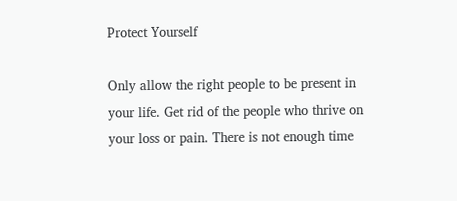Protect Yourself

Only allow the right people to be present in your life. Get rid of the people who thrive on your loss or pain. There is not enough time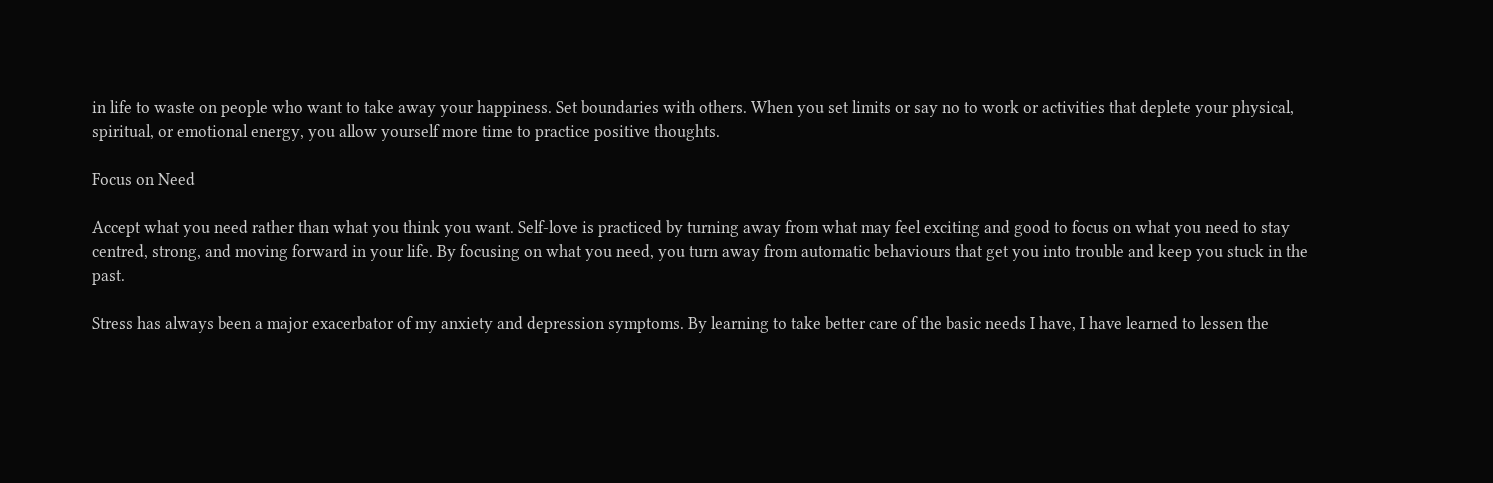in life to waste on people who want to take away your happiness. Set boundaries with others. When you set limits or say no to work or activities that deplete your physical, spiritual, or emotional energy, you allow yourself more time to practice positive thoughts.

Focus on Need

Accept what you need rather than what you think you want. Self-love is practiced by turning away from what may feel exciting and good to focus on what you need to stay centred, strong, and moving forward in your life. By focusing on what you need, you turn away from automatic behaviours that get you into trouble and keep you stuck in the past.

Stress has always been a major exacerbator of my anxiety and depression symptoms. By learning to take better care of the basic needs I have, I have learned to lessen the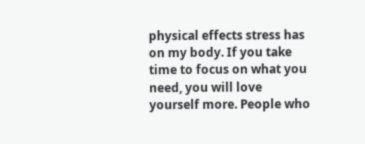physical effects stress has on my body. If you take time to focus on what you need, you will love yourself more. People who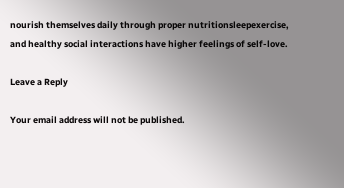nourish themselves daily through proper nutritionsleepexercise, and healthy social interactions have higher feelings of self-love.

Leave a Reply

Your email address will not be published.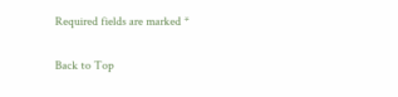Required fields are marked *

Back to Top